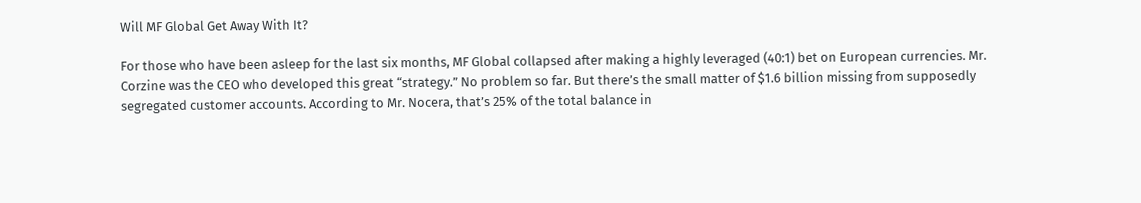Will MF Global Get Away With It?

For those who have been asleep for the last six months, MF Global collapsed after making a highly leveraged (40:1) bet on European currencies. Mr. Corzine was the CEO who developed this great “strategy.” No problem so far. But there’s the small matter of $1.6 billion missing from supposedly segregated customer accounts. According to Mr. Nocera, that’s 25% of the total balance in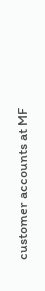customer accounts at MF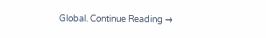Global. Continue Reading →